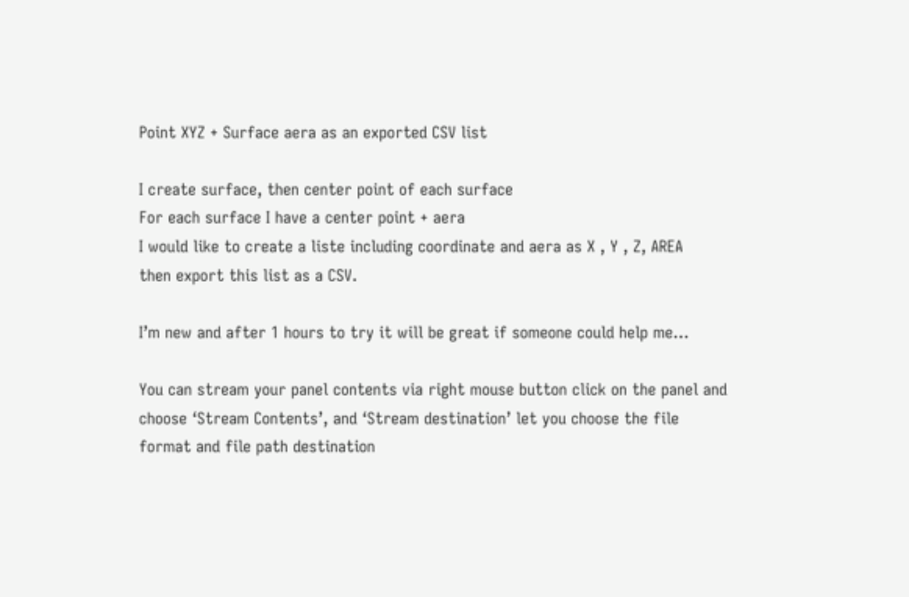Point XYZ + Surface aera as an exported CSV list

I create surface, then center point of each surface
For each surface I have a center point + aera
I would like to create a liste including coordinate and aera as X , Y , Z, AREA
then export this list as a CSV.

I’m new and after 1 hours to try it will be great if someone could help me…

You can stream your panel contents via right mouse button click on the panel and choose ‘Stream Contents’, and ‘Stream destination’ let you choose the file format and file path destination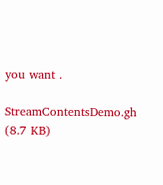you want .

StreamContentsDemo.gh (8.7 KB)